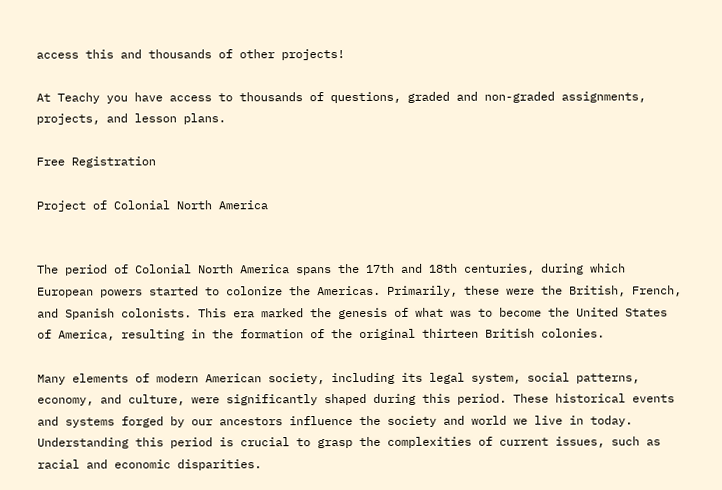access this and thousands of other projects!

At Teachy you have access to thousands of questions, graded and non-graded assignments, projects, and lesson plans.

Free Registration

Project of Colonial North America


The period of Colonial North America spans the 17th and 18th centuries, during which European powers started to colonize the Americas. Primarily, these were the British, French, and Spanish colonists. This era marked the genesis of what was to become the United States of America, resulting in the formation of the original thirteen British colonies.

Many elements of modern American society, including its legal system, social patterns, economy, and culture, were significantly shaped during this period. These historical events and systems forged by our ancestors influence the society and world we live in today. Understanding this period is crucial to grasp the complexities of current issues, such as racial and economic disparities.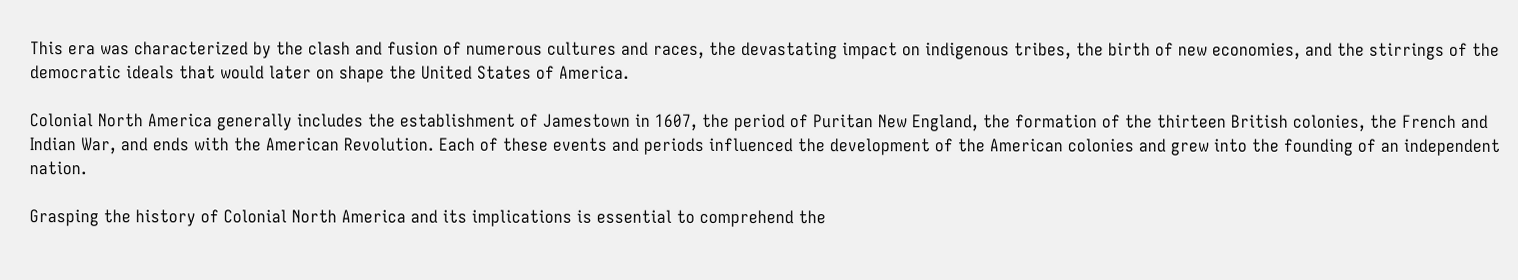This era was characterized by the clash and fusion of numerous cultures and races, the devastating impact on indigenous tribes, the birth of new economies, and the stirrings of the democratic ideals that would later on shape the United States of America.

Colonial North America generally includes the establishment of Jamestown in 1607, the period of Puritan New England, the formation of the thirteen British colonies, the French and Indian War, and ends with the American Revolution. Each of these events and periods influenced the development of the American colonies and grew into the founding of an independent nation.

Grasping the history of Colonial North America and its implications is essential to comprehend the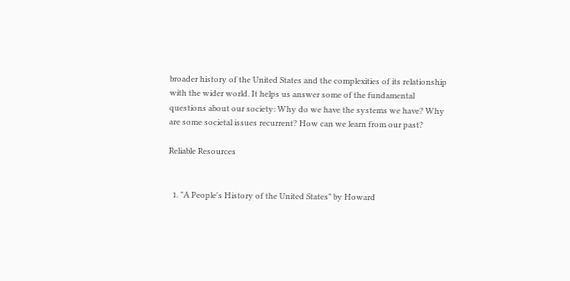broader history of the United States and the complexities of its relationship with the wider world. It helps us answer some of the fundamental questions about our society: Why do we have the systems we have? Why are some societal issues recurrent? How can we learn from our past?

Reliable Resources


  1. "A People's History of the United States" by Howard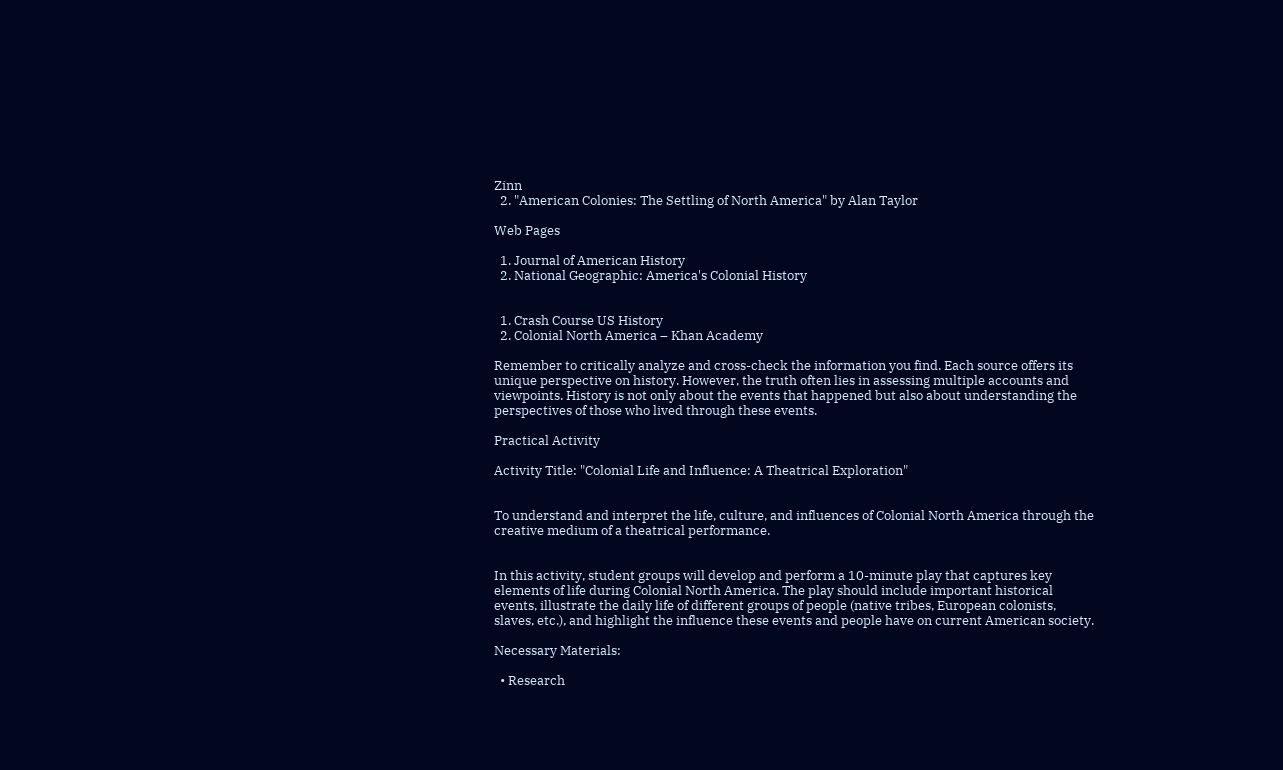Zinn
  2. "American Colonies: The Settling of North America" by Alan Taylor

Web Pages

  1. Journal of American History
  2. National Geographic: America's Colonial History


  1. Crash Course US History
  2. Colonial North America – Khan Academy

Remember to critically analyze and cross-check the information you find. Each source offers its unique perspective on history. However, the truth often lies in assessing multiple accounts and viewpoints. History is not only about the events that happened but also about understanding the perspectives of those who lived through these events.

Practical Activity

Activity Title: "Colonial Life and Influence: A Theatrical Exploration"


To understand and interpret the life, culture, and influences of Colonial North America through the creative medium of a theatrical performance.


In this activity, student groups will develop and perform a 10-minute play that captures key elements of life during Colonial North America. The play should include important historical events, illustrate the daily life of different groups of people (native tribes, European colonists, slaves, etc.), and highlight the influence these events and people have on current American society.

Necessary Materials:

  • Research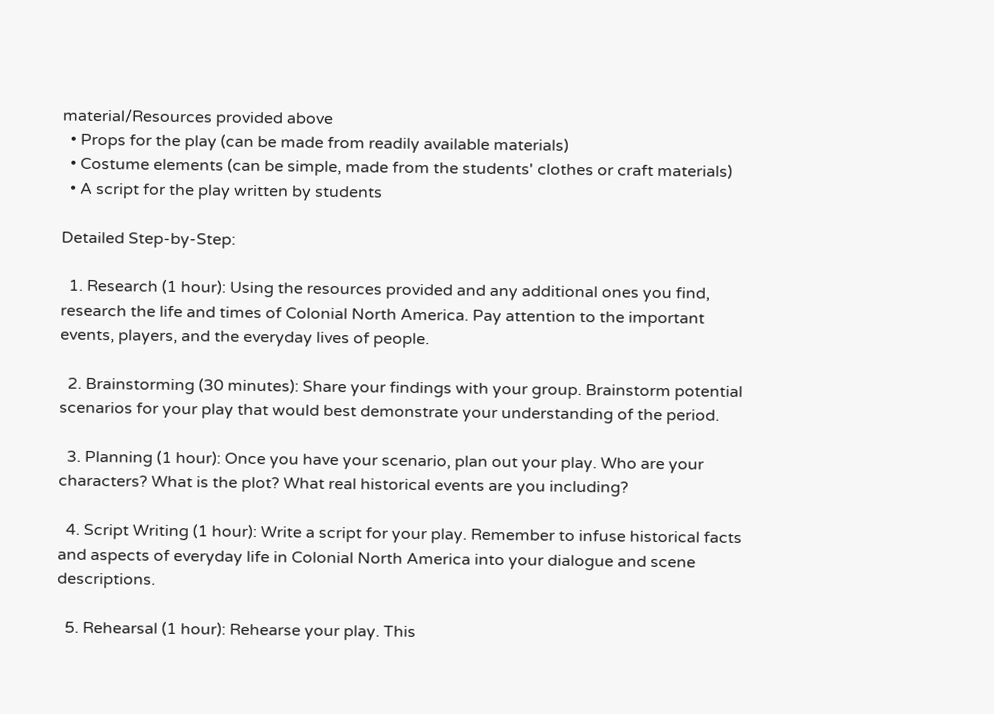material/Resources provided above
  • Props for the play (can be made from readily available materials)
  • Costume elements (can be simple, made from the students' clothes or craft materials)
  • A script for the play written by students

Detailed Step-by-Step:

  1. Research (1 hour): Using the resources provided and any additional ones you find, research the life and times of Colonial North America. Pay attention to the important events, players, and the everyday lives of people.

  2. Brainstorming (30 minutes): Share your findings with your group. Brainstorm potential scenarios for your play that would best demonstrate your understanding of the period.

  3. Planning (1 hour): Once you have your scenario, plan out your play. Who are your characters? What is the plot? What real historical events are you including?

  4. Script Writing (1 hour): Write a script for your play. Remember to infuse historical facts and aspects of everyday life in Colonial North America into your dialogue and scene descriptions.

  5. Rehearsal (1 hour): Rehearse your play. This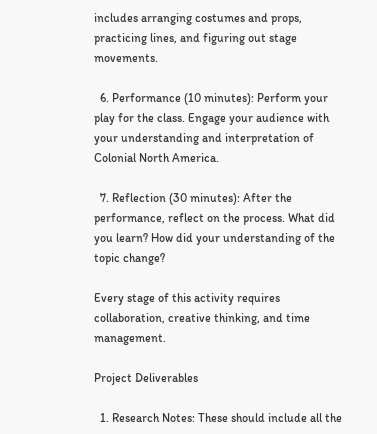includes arranging costumes and props, practicing lines, and figuring out stage movements.

  6. Performance (10 minutes): Perform your play for the class. Engage your audience with your understanding and interpretation of Colonial North America.

  7. Reflection (30 minutes): After the performance, reflect on the process. What did you learn? How did your understanding of the topic change?

Every stage of this activity requires collaboration, creative thinking, and time management.

Project Deliverables

  1. Research Notes: These should include all the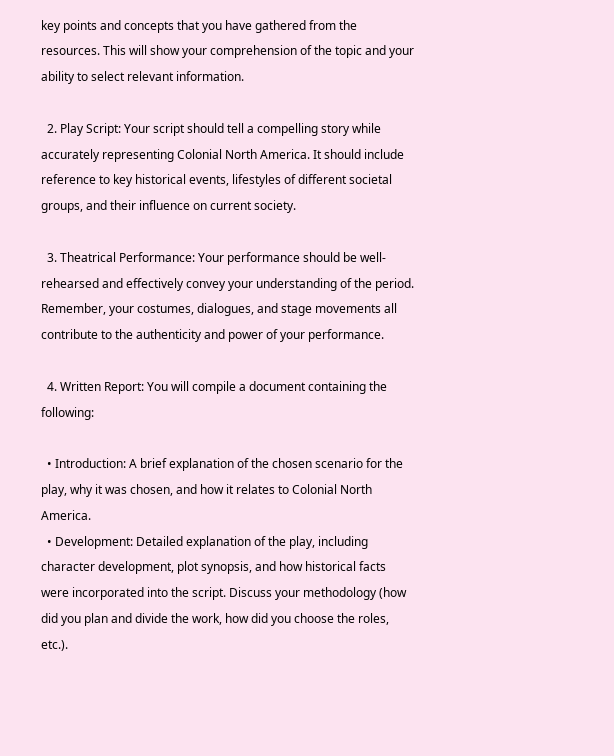key points and concepts that you have gathered from the resources. This will show your comprehension of the topic and your ability to select relevant information.

  2. Play Script: Your script should tell a compelling story while accurately representing Colonial North America. It should include reference to key historical events, lifestyles of different societal groups, and their influence on current society.

  3. Theatrical Performance: Your performance should be well-rehearsed and effectively convey your understanding of the period. Remember, your costumes, dialogues, and stage movements all contribute to the authenticity and power of your performance.

  4. Written Report: You will compile a document containing the following:

  • Introduction: A brief explanation of the chosen scenario for the play, why it was chosen, and how it relates to Colonial North America.
  • Development: Detailed explanation of the play, including character development, plot synopsis, and how historical facts were incorporated into the script. Discuss your methodology (how did you plan and divide the work, how did you choose the roles, etc.).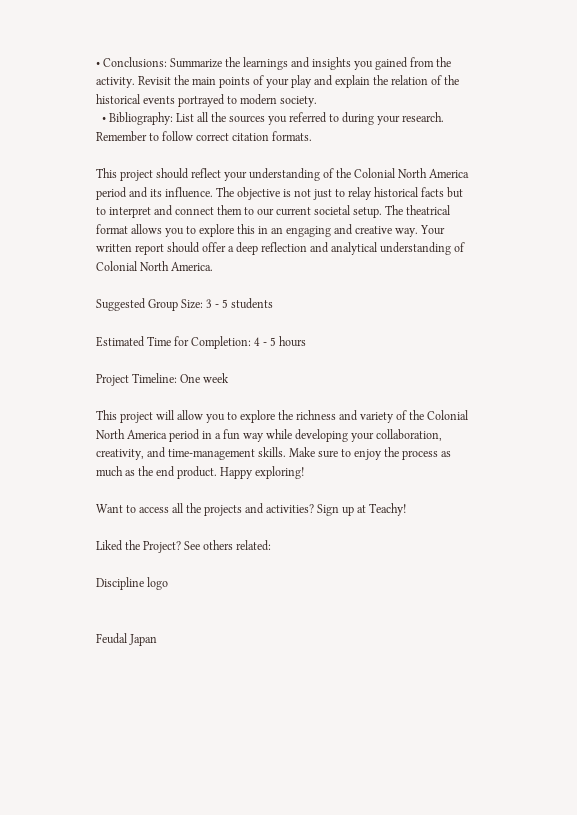• Conclusions: Summarize the learnings and insights you gained from the activity. Revisit the main points of your play and explain the relation of the historical events portrayed to modern society.
  • Bibliography: List all the sources you referred to during your research. Remember to follow correct citation formats.

This project should reflect your understanding of the Colonial North America period and its influence. The objective is not just to relay historical facts but to interpret and connect them to our current societal setup. The theatrical format allows you to explore this in an engaging and creative way. Your written report should offer a deep reflection and analytical understanding of Colonial North America.

Suggested Group Size: 3 - 5 students

Estimated Time for Completion: 4 - 5 hours

Project Timeline: One week

This project will allow you to explore the richness and variety of the Colonial North America period in a fun way while developing your collaboration, creativity, and time-management skills. Make sure to enjoy the process as much as the end product. Happy exploring!

Want to access all the projects and activities? Sign up at Teachy!

Liked the Project? See others related:

Discipline logo


Feudal Japan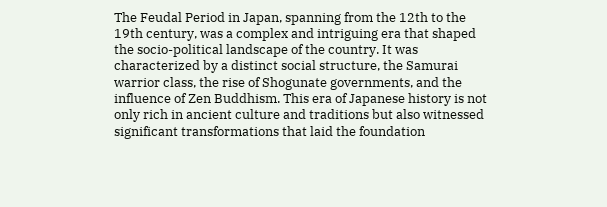The Feudal Period in Japan, spanning from the 12th to the 19th century, was a complex and intriguing era that shaped the socio-political landscape of the country. It was characterized by a distinct social structure, the Samurai warrior class, the rise of Shogunate governments, and the influence of Zen Buddhism. This era of Japanese history is not only rich in ancient culture and traditions but also witnessed significant transformations that laid the foundation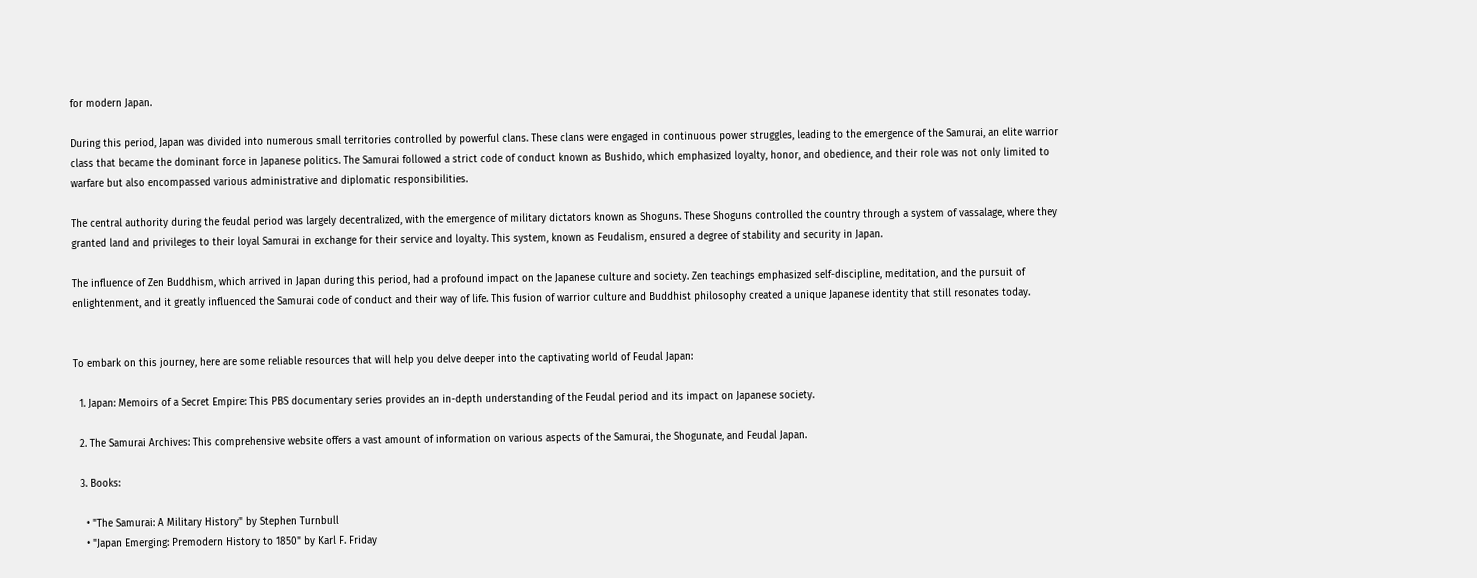for modern Japan.

During this period, Japan was divided into numerous small territories controlled by powerful clans. These clans were engaged in continuous power struggles, leading to the emergence of the Samurai, an elite warrior class that became the dominant force in Japanese politics. The Samurai followed a strict code of conduct known as Bushido, which emphasized loyalty, honor, and obedience, and their role was not only limited to warfare but also encompassed various administrative and diplomatic responsibilities.

The central authority during the feudal period was largely decentralized, with the emergence of military dictators known as Shoguns. These Shoguns controlled the country through a system of vassalage, where they granted land and privileges to their loyal Samurai in exchange for their service and loyalty. This system, known as Feudalism, ensured a degree of stability and security in Japan.

The influence of Zen Buddhism, which arrived in Japan during this period, had a profound impact on the Japanese culture and society. Zen teachings emphasized self-discipline, meditation, and the pursuit of enlightenment, and it greatly influenced the Samurai code of conduct and their way of life. This fusion of warrior culture and Buddhist philosophy created a unique Japanese identity that still resonates today.


To embark on this journey, here are some reliable resources that will help you delve deeper into the captivating world of Feudal Japan:

  1. Japan: Memoirs of a Secret Empire: This PBS documentary series provides an in-depth understanding of the Feudal period and its impact on Japanese society.

  2. The Samurai Archives: This comprehensive website offers a vast amount of information on various aspects of the Samurai, the Shogunate, and Feudal Japan.

  3. Books:

    • "The Samurai: A Military History" by Stephen Turnbull
    • "Japan Emerging: Premodern History to 1850" by Karl F. Friday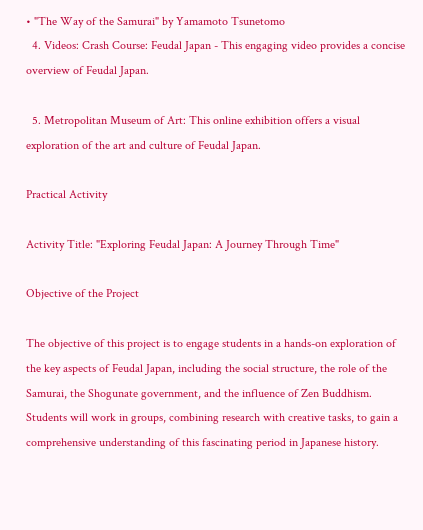• "The Way of the Samurai" by Yamamoto Tsunetomo
  4. Videos: Crash Course: Feudal Japan - This engaging video provides a concise overview of Feudal Japan.

  5. Metropolitan Museum of Art: This online exhibition offers a visual exploration of the art and culture of Feudal Japan.

Practical Activity

Activity Title: "Exploring Feudal Japan: A Journey Through Time"

Objective of the Project

The objective of this project is to engage students in a hands-on exploration of the key aspects of Feudal Japan, including the social structure, the role of the Samurai, the Shogunate government, and the influence of Zen Buddhism. Students will work in groups, combining research with creative tasks, to gain a comprehensive understanding of this fascinating period in Japanese history.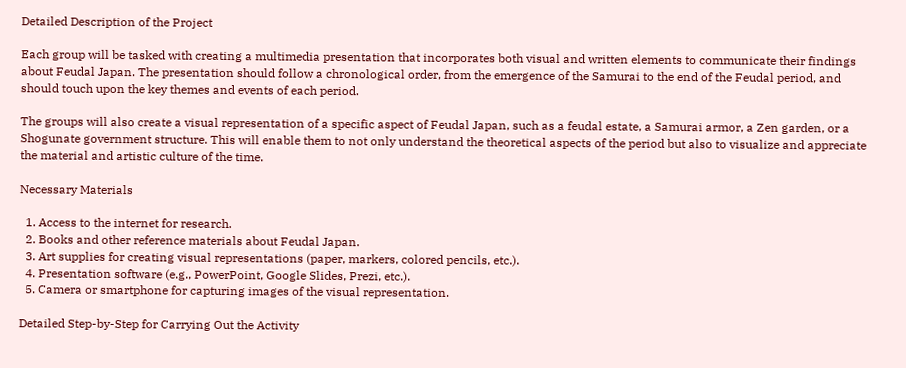Detailed Description of the Project

Each group will be tasked with creating a multimedia presentation that incorporates both visual and written elements to communicate their findings about Feudal Japan. The presentation should follow a chronological order, from the emergence of the Samurai to the end of the Feudal period, and should touch upon the key themes and events of each period.

The groups will also create a visual representation of a specific aspect of Feudal Japan, such as a feudal estate, a Samurai armor, a Zen garden, or a Shogunate government structure. This will enable them to not only understand the theoretical aspects of the period but also to visualize and appreciate the material and artistic culture of the time.

Necessary Materials

  1. Access to the internet for research.
  2. Books and other reference materials about Feudal Japan.
  3. Art supplies for creating visual representations (paper, markers, colored pencils, etc.).
  4. Presentation software (e.g., PowerPoint, Google Slides, Prezi, etc.).
  5. Camera or smartphone for capturing images of the visual representation.

Detailed Step-by-Step for Carrying Out the Activity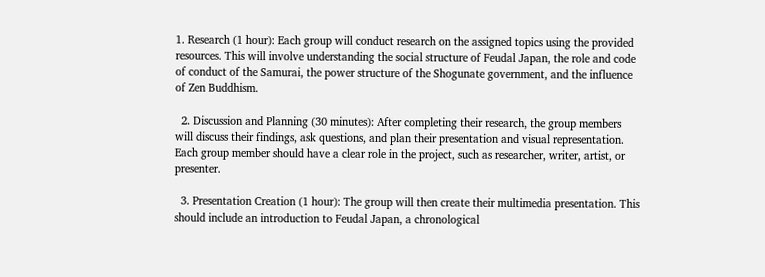1. Research (1 hour): Each group will conduct research on the assigned topics using the provided resources. This will involve understanding the social structure of Feudal Japan, the role and code of conduct of the Samurai, the power structure of the Shogunate government, and the influence of Zen Buddhism.

  2. Discussion and Planning (30 minutes): After completing their research, the group members will discuss their findings, ask questions, and plan their presentation and visual representation. Each group member should have a clear role in the project, such as researcher, writer, artist, or presenter.

  3. Presentation Creation (1 hour): The group will then create their multimedia presentation. This should include an introduction to Feudal Japan, a chronological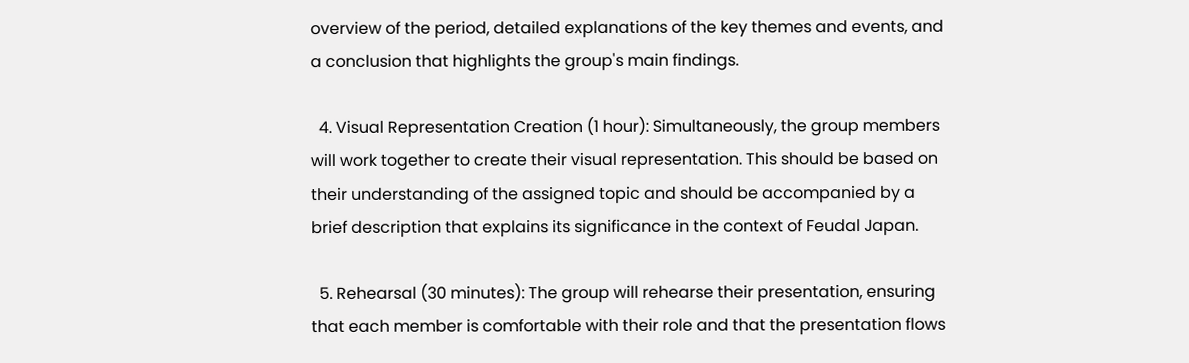overview of the period, detailed explanations of the key themes and events, and a conclusion that highlights the group's main findings.

  4. Visual Representation Creation (1 hour): Simultaneously, the group members will work together to create their visual representation. This should be based on their understanding of the assigned topic and should be accompanied by a brief description that explains its significance in the context of Feudal Japan.

  5. Rehearsal (30 minutes): The group will rehearse their presentation, ensuring that each member is comfortable with their role and that the presentation flows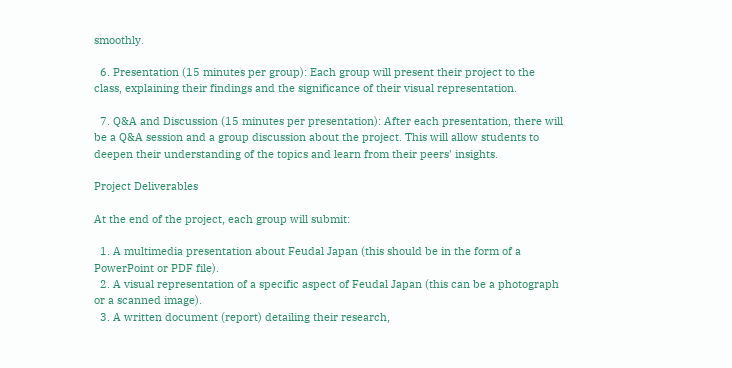smoothly.

  6. Presentation (15 minutes per group): Each group will present their project to the class, explaining their findings and the significance of their visual representation.

  7. Q&A and Discussion (15 minutes per presentation): After each presentation, there will be a Q&A session and a group discussion about the project. This will allow students to deepen their understanding of the topics and learn from their peers' insights.

Project Deliverables

At the end of the project, each group will submit:

  1. A multimedia presentation about Feudal Japan (this should be in the form of a PowerPoint or PDF file).
  2. A visual representation of a specific aspect of Feudal Japan (this can be a photograph or a scanned image).
  3. A written document (report) detailing their research,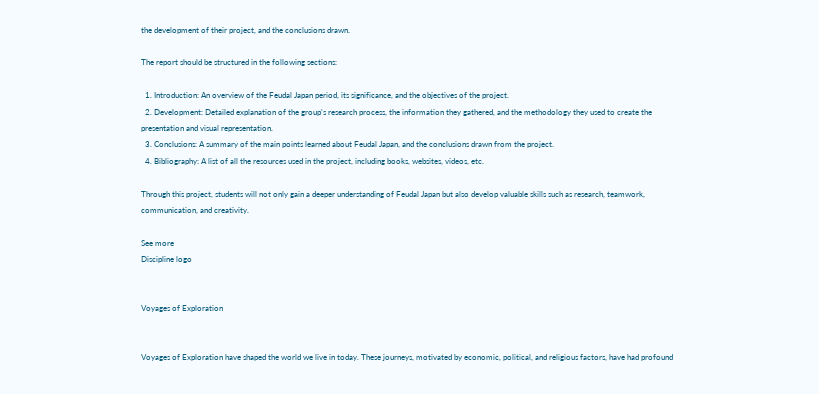the development of their project, and the conclusions drawn.

The report should be structured in the following sections:

  1. Introduction: An overview of the Feudal Japan period, its significance, and the objectives of the project.
  2. Development: Detailed explanation of the group's research process, the information they gathered, and the methodology they used to create the presentation and visual representation.
  3. Conclusions: A summary of the main points learned about Feudal Japan, and the conclusions drawn from the project.
  4. Bibliography: A list of all the resources used in the project, including books, websites, videos, etc.

Through this project, students will not only gain a deeper understanding of Feudal Japan but also develop valuable skills such as research, teamwork, communication, and creativity.

See more
Discipline logo


Voyages of Exploration


Voyages of Exploration have shaped the world we live in today. These journeys, motivated by economic, political, and religious factors, have had profound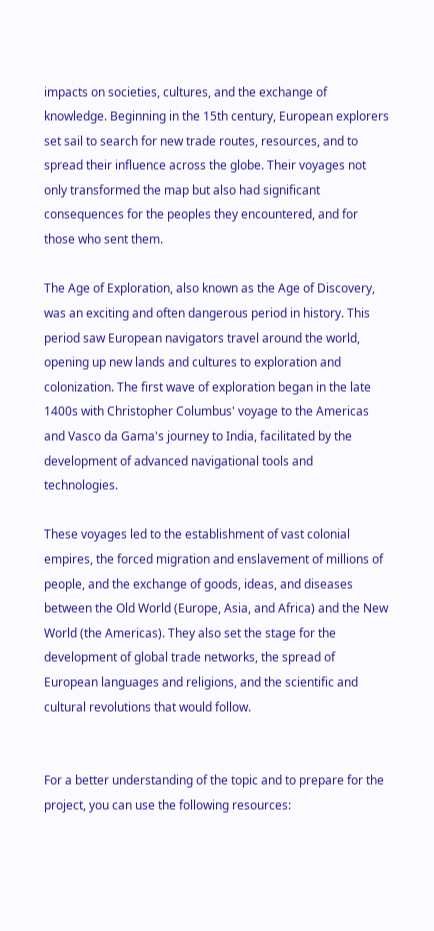impacts on societies, cultures, and the exchange of knowledge. Beginning in the 15th century, European explorers set sail to search for new trade routes, resources, and to spread their influence across the globe. Their voyages not only transformed the map but also had significant consequences for the peoples they encountered, and for those who sent them.

The Age of Exploration, also known as the Age of Discovery, was an exciting and often dangerous period in history. This period saw European navigators travel around the world, opening up new lands and cultures to exploration and colonization. The first wave of exploration began in the late 1400s with Christopher Columbus' voyage to the Americas and Vasco da Gama's journey to India, facilitated by the development of advanced navigational tools and technologies.

These voyages led to the establishment of vast colonial empires, the forced migration and enslavement of millions of people, and the exchange of goods, ideas, and diseases between the Old World (Europe, Asia, and Africa) and the New World (the Americas). They also set the stage for the development of global trade networks, the spread of European languages and religions, and the scientific and cultural revolutions that would follow.


For a better understanding of the topic and to prepare for the project, you can use the following resources: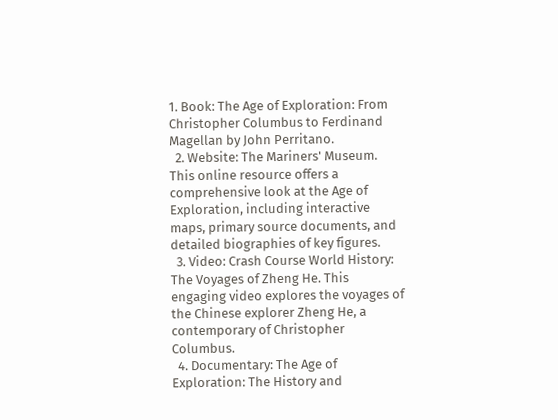1. Book: The Age of Exploration: From Christopher Columbus to Ferdinand Magellan by John Perritano.
  2. Website: The Mariners' Museum. This online resource offers a comprehensive look at the Age of Exploration, including interactive maps, primary source documents, and detailed biographies of key figures.
  3. Video: Crash Course World History: The Voyages of Zheng He. This engaging video explores the voyages of the Chinese explorer Zheng He, a contemporary of Christopher Columbus.
  4. Documentary: The Age of Exploration: The History and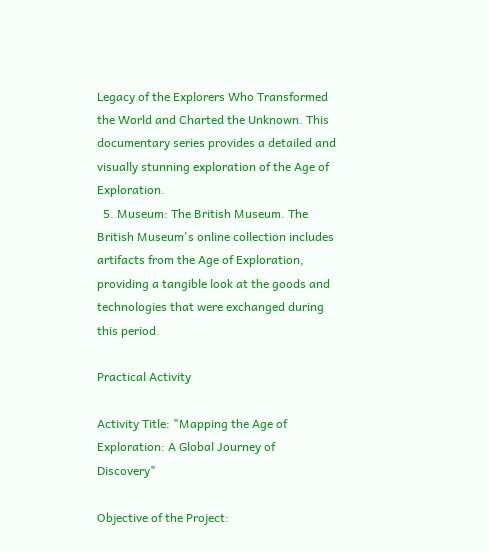Legacy of the Explorers Who Transformed the World and Charted the Unknown. This documentary series provides a detailed and visually stunning exploration of the Age of Exploration.
  5. Museum: The British Museum. The British Museum's online collection includes artifacts from the Age of Exploration, providing a tangible look at the goods and technologies that were exchanged during this period.

Practical Activity

Activity Title: "Mapping the Age of Exploration: A Global Journey of Discovery"

Objective of the Project: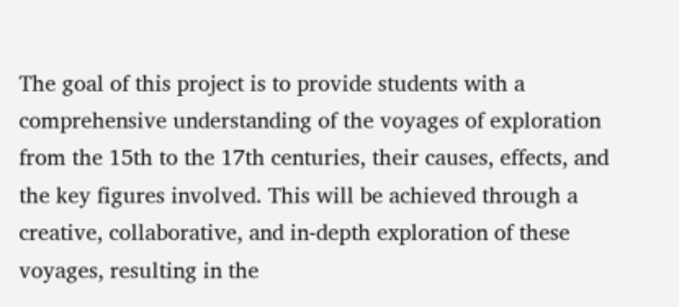The goal of this project is to provide students with a comprehensive understanding of the voyages of exploration from the 15th to the 17th centuries, their causes, effects, and the key figures involved. This will be achieved through a creative, collaborative, and in-depth exploration of these voyages, resulting in the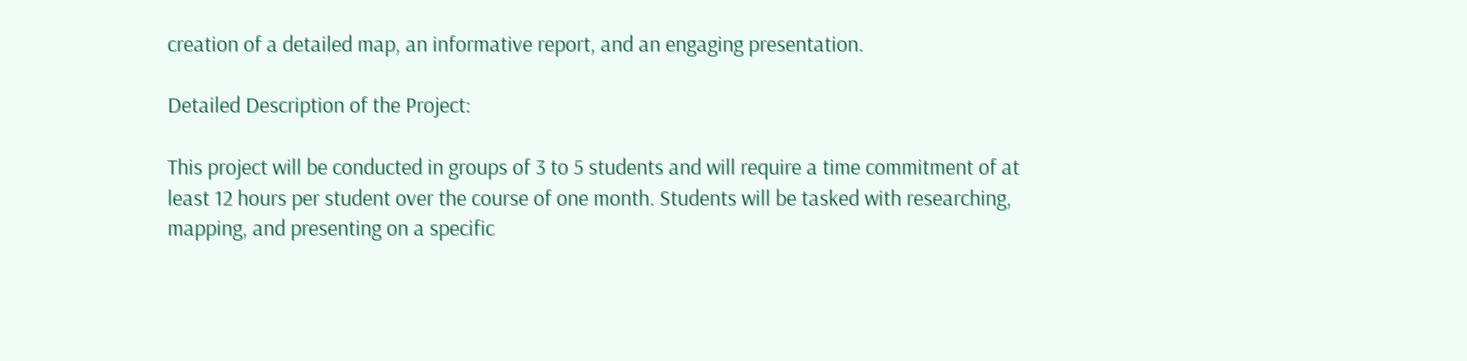creation of a detailed map, an informative report, and an engaging presentation.

Detailed Description of the Project:

This project will be conducted in groups of 3 to 5 students and will require a time commitment of at least 12 hours per student over the course of one month. Students will be tasked with researching, mapping, and presenting on a specific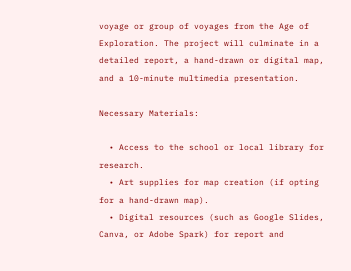voyage or group of voyages from the Age of Exploration. The project will culminate in a detailed report, a hand-drawn or digital map, and a 10-minute multimedia presentation.

Necessary Materials:

  • Access to the school or local library for research.
  • Art supplies for map creation (if opting for a hand-drawn map).
  • Digital resources (such as Google Slides, Canva, or Adobe Spark) for report and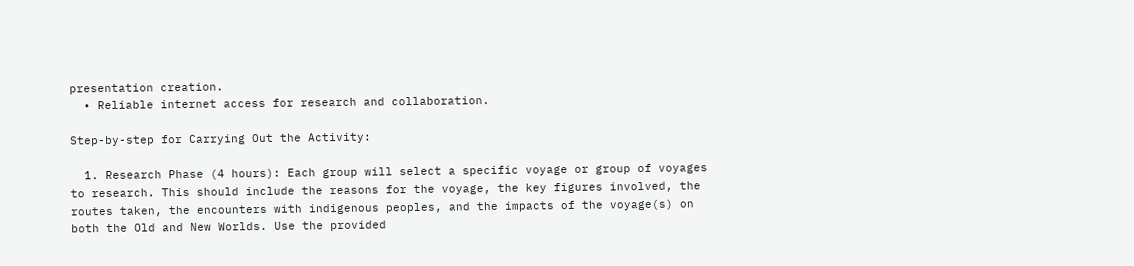presentation creation.
  • Reliable internet access for research and collaboration.

Step-by-step for Carrying Out the Activity:

  1. Research Phase (4 hours): Each group will select a specific voyage or group of voyages to research. This should include the reasons for the voyage, the key figures involved, the routes taken, the encounters with indigenous peoples, and the impacts of the voyage(s) on both the Old and New Worlds. Use the provided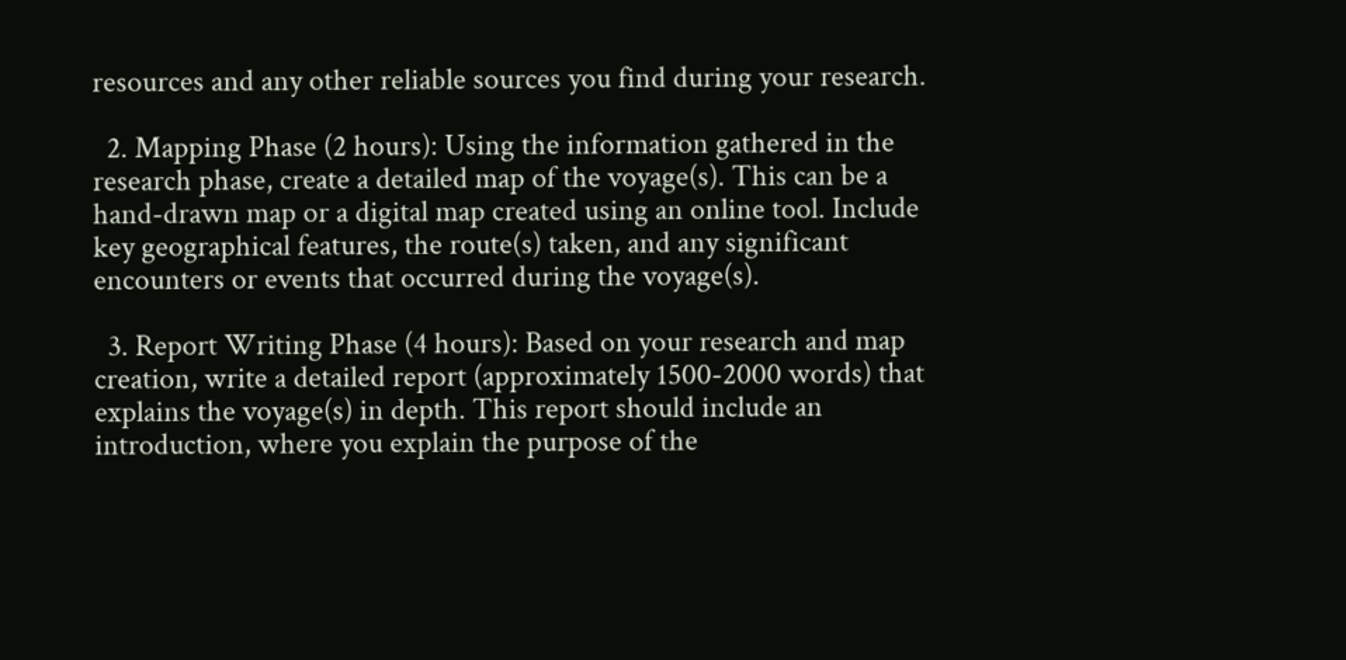resources and any other reliable sources you find during your research.

  2. Mapping Phase (2 hours): Using the information gathered in the research phase, create a detailed map of the voyage(s). This can be a hand-drawn map or a digital map created using an online tool. Include key geographical features, the route(s) taken, and any significant encounters or events that occurred during the voyage(s).

  3. Report Writing Phase (4 hours): Based on your research and map creation, write a detailed report (approximately 1500-2000 words) that explains the voyage(s) in depth. This report should include an introduction, where you explain the purpose of the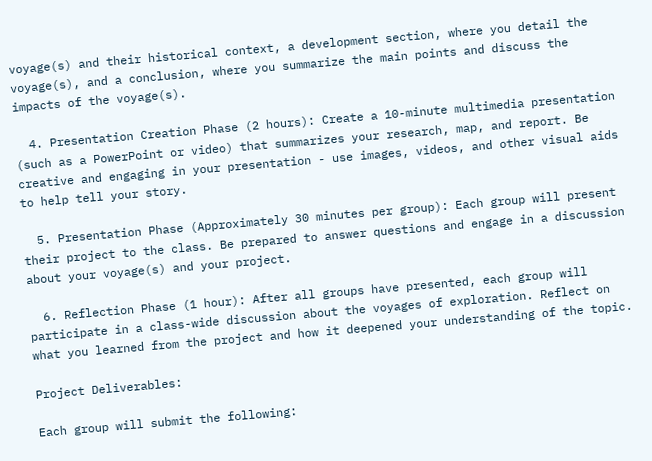voyage(s) and their historical context, a development section, where you detail the voyage(s), and a conclusion, where you summarize the main points and discuss the impacts of the voyage(s).

  4. Presentation Creation Phase (2 hours): Create a 10-minute multimedia presentation (such as a PowerPoint or video) that summarizes your research, map, and report. Be creative and engaging in your presentation - use images, videos, and other visual aids to help tell your story.

  5. Presentation Phase (Approximately 30 minutes per group): Each group will present their project to the class. Be prepared to answer questions and engage in a discussion about your voyage(s) and your project.

  6. Reflection Phase (1 hour): After all groups have presented, each group will participate in a class-wide discussion about the voyages of exploration. Reflect on what you learned from the project and how it deepened your understanding of the topic.

Project Deliverables:

Each group will submit the following: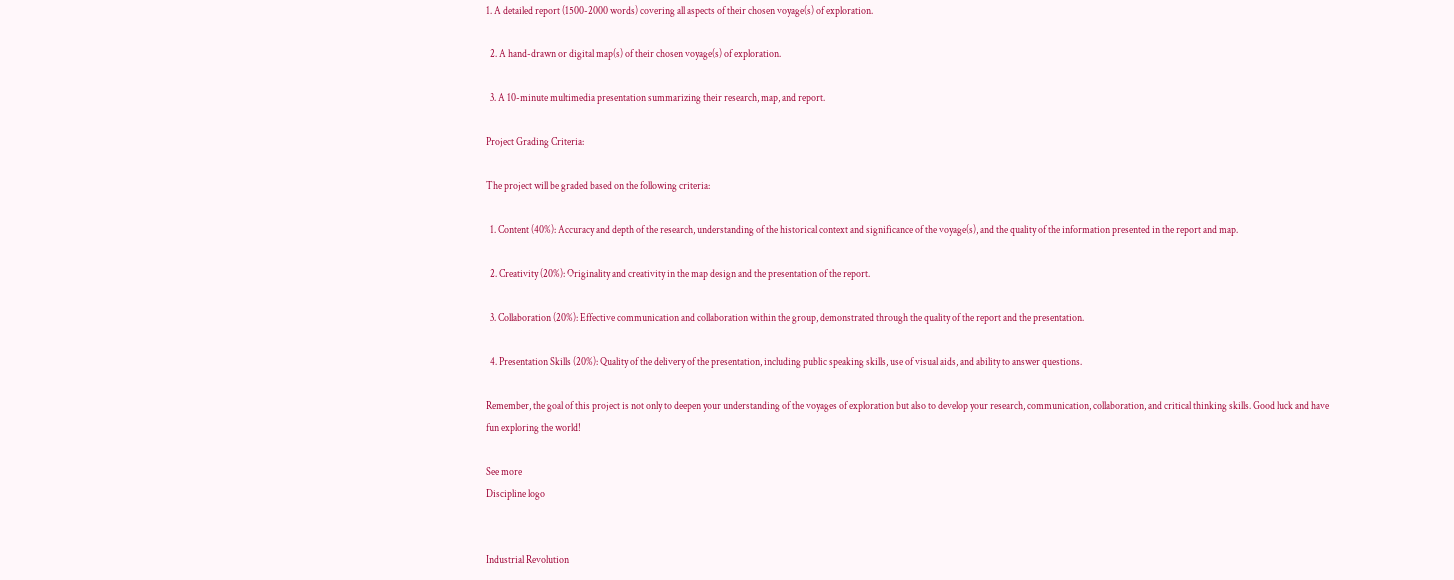1. A detailed report (1500-2000 words) covering all aspects of their chosen voyage(s) of exploration.

  2. A hand-drawn or digital map(s) of their chosen voyage(s) of exploration.

  3. A 10-minute multimedia presentation summarizing their research, map, and report.

Project Grading Criteria:

The project will be graded based on the following criteria:

  1. Content (40%): Accuracy and depth of the research, understanding of the historical context and significance of the voyage(s), and the quality of the information presented in the report and map.

  2. Creativity (20%): Originality and creativity in the map design and the presentation of the report.

  3. Collaboration (20%): Effective communication and collaboration within the group, demonstrated through the quality of the report and the presentation.

  4. Presentation Skills (20%): Quality of the delivery of the presentation, including public speaking skills, use of visual aids, and ability to answer questions.

Remember, the goal of this project is not only to deepen your understanding of the voyages of exploration but also to develop your research, communication, collaboration, and critical thinking skills. Good luck and have fun exploring the world!

See more
Discipline logo


Industrial Revolution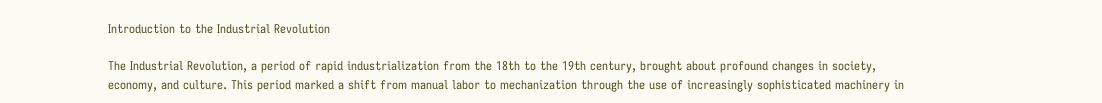Introduction to the Industrial Revolution

The Industrial Revolution, a period of rapid industrialization from the 18th to the 19th century, brought about profound changes in society, economy, and culture. This period marked a shift from manual labor to mechanization through the use of increasingly sophisticated machinery in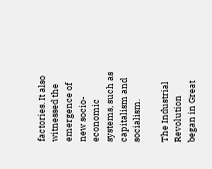factories. It also witnessed the emergence of new socio-economic systems, such as capitalism and socialism.

The Industrial Revolution began in Great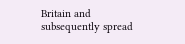Britain and subsequently spread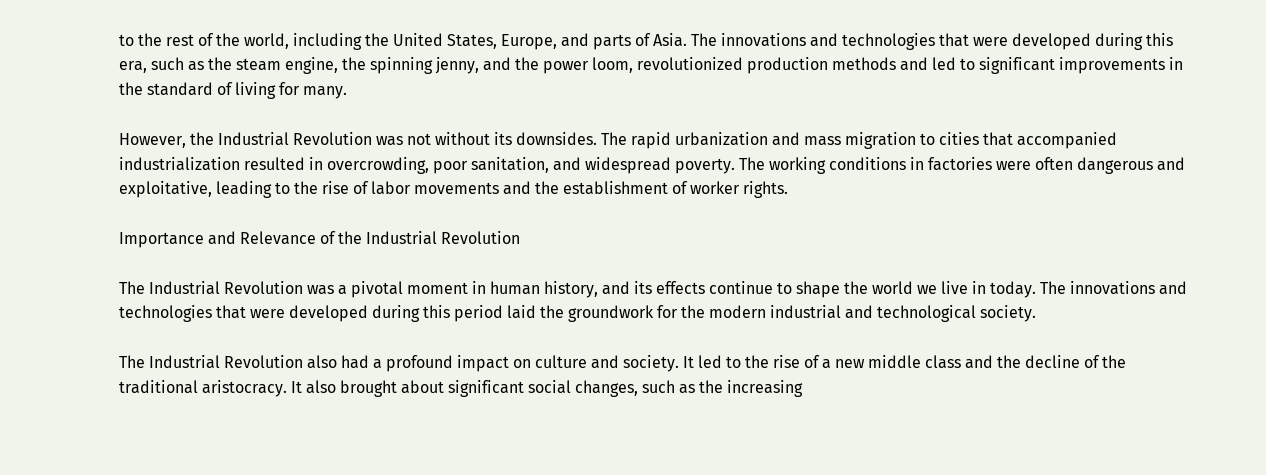to the rest of the world, including the United States, Europe, and parts of Asia. The innovations and technologies that were developed during this era, such as the steam engine, the spinning jenny, and the power loom, revolutionized production methods and led to significant improvements in the standard of living for many.

However, the Industrial Revolution was not without its downsides. The rapid urbanization and mass migration to cities that accompanied industrialization resulted in overcrowding, poor sanitation, and widespread poverty. The working conditions in factories were often dangerous and exploitative, leading to the rise of labor movements and the establishment of worker rights.

Importance and Relevance of the Industrial Revolution

The Industrial Revolution was a pivotal moment in human history, and its effects continue to shape the world we live in today. The innovations and technologies that were developed during this period laid the groundwork for the modern industrial and technological society.

The Industrial Revolution also had a profound impact on culture and society. It led to the rise of a new middle class and the decline of the traditional aristocracy. It also brought about significant social changes, such as the increasing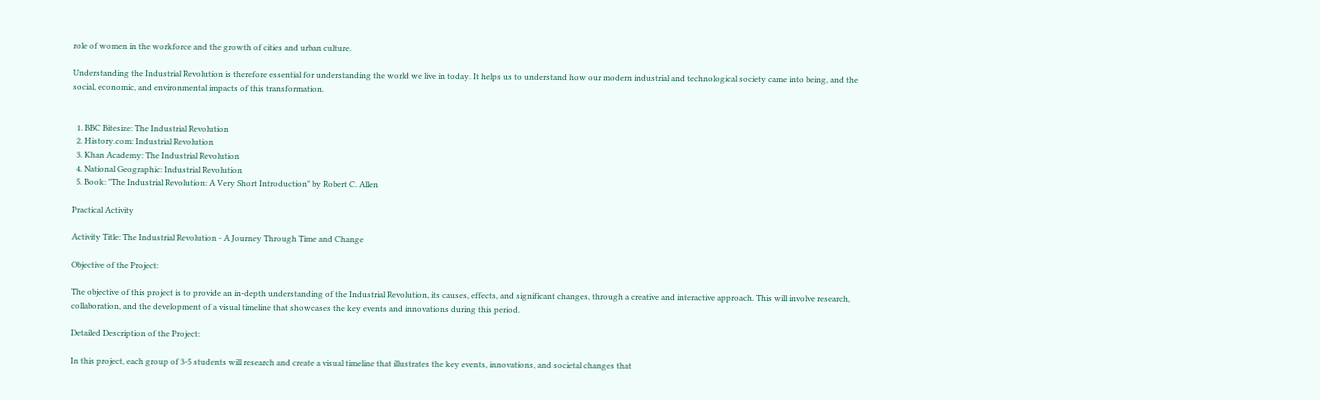role of women in the workforce and the growth of cities and urban culture.

Understanding the Industrial Revolution is therefore essential for understanding the world we live in today. It helps us to understand how our modern industrial and technological society came into being, and the social, economic, and environmental impacts of this transformation.


  1. BBC Bitesize: The Industrial Revolution
  2. History.com: Industrial Revolution
  3. Khan Academy: The Industrial Revolution
  4. National Geographic: Industrial Revolution
  5. Book: "The Industrial Revolution: A Very Short Introduction" by Robert C. Allen

Practical Activity

Activity Title: The Industrial Revolution - A Journey Through Time and Change

Objective of the Project:

The objective of this project is to provide an in-depth understanding of the Industrial Revolution, its causes, effects, and significant changes, through a creative and interactive approach. This will involve research, collaboration, and the development of a visual timeline that showcases the key events and innovations during this period.

Detailed Description of the Project:

In this project, each group of 3-5 students will research and create a visual timeline that illustrates the key events, innovations, and societal changes that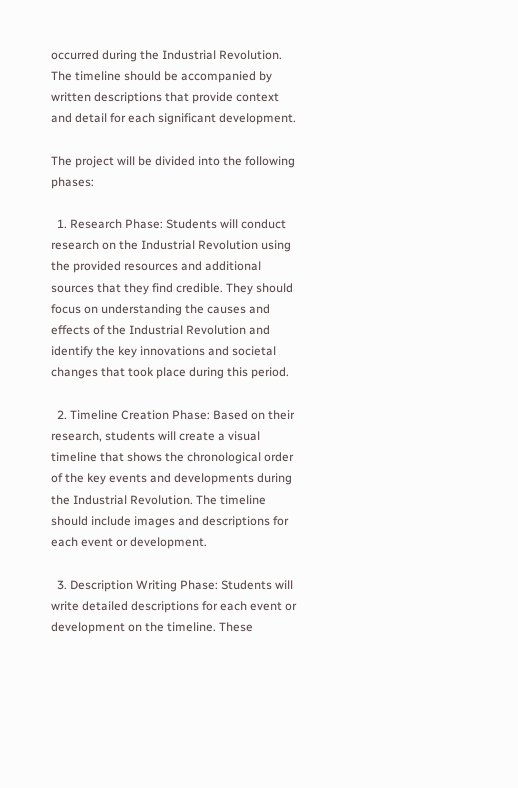occurred during the Industrial Revolution. The timeline should be accompanied by written descriptions that provide context and detail for each significant development.

The project will be divided into the following phases:

  1. Research Phase: Students will conduct research on the Industrial Revolution using the provided resources and additional sources that they find credible. They should focus on understanding the causes and effects of the Industrial Revolution and identify the key innovations and societal changes that took place during this period.

  2. Timeline Creation Phase: Based on their research, students will create a visual timeline that shows the chronological order of the key events and developments during the Industrial Revolution. The timeline should include images and descriptions for each event or development.

  3. Description Writing Phase: Students will write detailed descriptions for each event or development on the timeline. These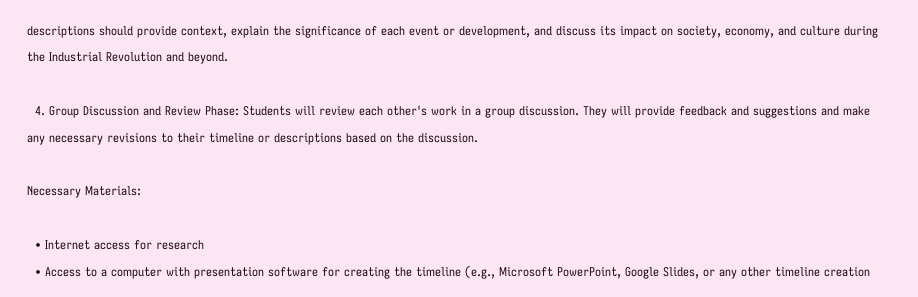descriptions should provide context, explain the significance of each event or development, and discuss its impact on society, economy, and culture during the Industrial Revolution and beyond.

  4. Group Discussion and Review Phase: Students will review each other's work in a group discussion. They will provide feedback and suggestions and make any necessary revisions to their timeline or descriptions based on the discussion.

Necessary Materials:

  • Internet access for research
  • Access to a computer with presentation software for creating the timeline (e.g., Microsoft PowerPoint, Google Slides, or any other timeline creation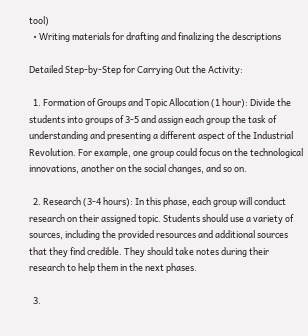tool)
  • Writing materials for drafting and finalizing the descriptions

Detailed Step-by-Step for Carrying Out the Activity:

  1. Formation of Groups and Topic Allocation (1 hour): Divide the students into groups of 3-5 and assign each group the task of understanding and presenting a different aspect of the Industrial Revolution. For example, one group could focus on the technological innovations, another on the social changes, and so on.

  2. Research (3-4 hours): In this phase, each group will conduct research on their assigned topic. Students should use a variety of sources, including the provided resources and additional sources that they find credible. They should take notes during their research to help them in the next phases.

  3.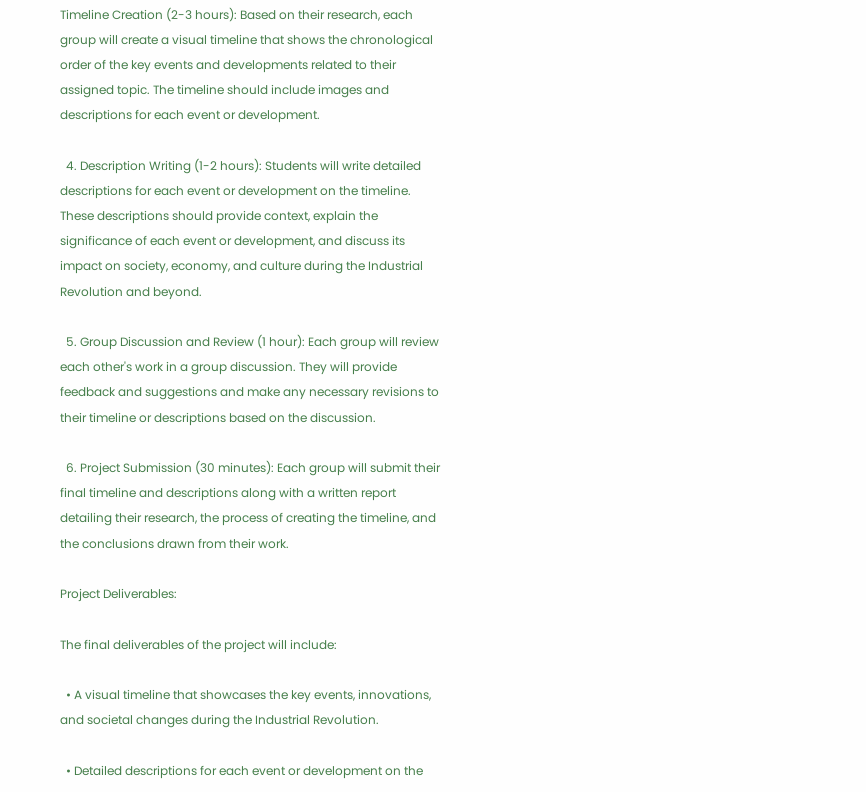Timeline Creation (2-3 hours): Based on their research, each group will create a visual timeline that shows the chronological order of the key events and developments related to their assigned topic. The timeline should include images and descriptions for each event or development.

  4. Description Writing (1-2 hours): Students will write detailed descriptions for each event or development on the timeline. These descriptions should provide context, explain the significance of each event or development, and discuss its impact on society, economy, and culture during the Industrial Revolution and beyond.

  5. Group Discussion and Review (1 hour): Each group will review each other's work in a group discussion. They will provide feedback and suggestions and make any necessary revisions to their timeline or descriptions based on the discussion.

  6. Project Submission (30 minutes): Each group will submit their final timeline and descriptions along with a written report detailing their research, the process of creating the timeline, and the conclusions drawn from their work.

Project Deliverables:

The final deliverables of the project will include:

  • A visual timeline that showcases the key events, innovations, and societal changes during the Industrial Revolution.

  • Detailed descriptions for each event or development on the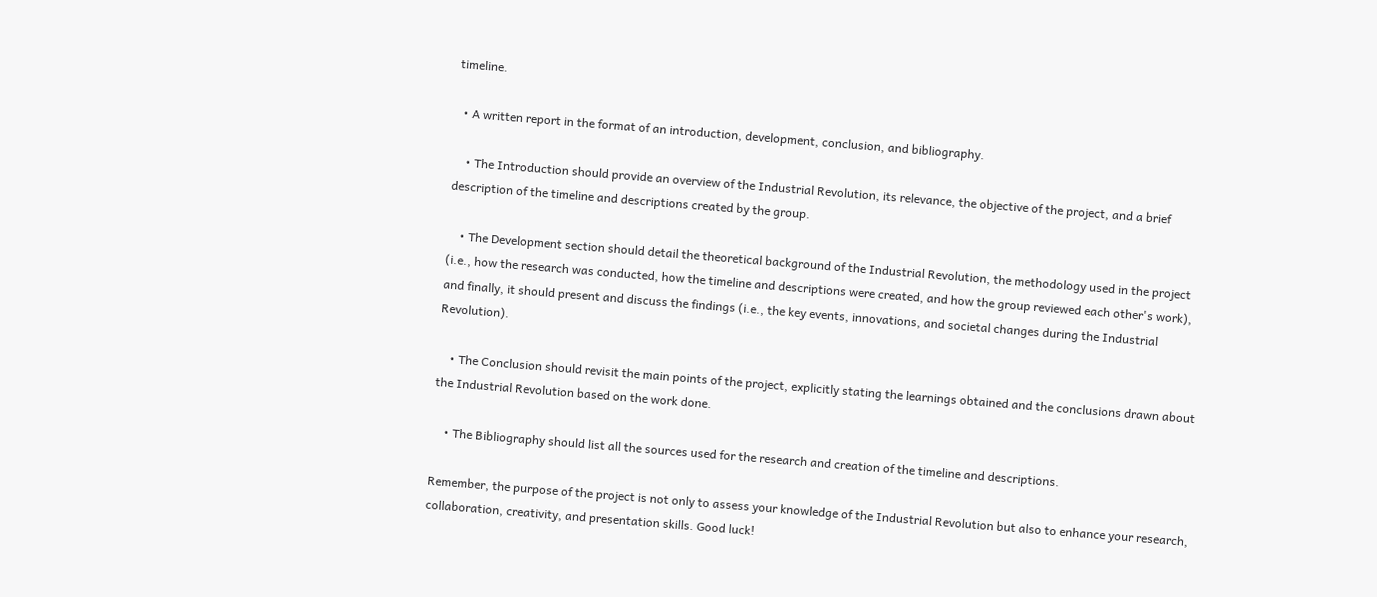timeline.

  • A written report in the format of an introduction, development, conclusion, and bibliography.

    • The Introduction should provide an overview of the Industrial Revolution, its relevance, the objective of the project, and a brief description of the timeline and descriptions created by the group.

    • The Development section should detail the theoretical background of the Industrial Revolution, the methodology used in the project (i.e., how the research was conducted, how the timeline and descriptions were created, and how the group reviewed each other's work), and finally, it should present and discuss the findings (i.e., the key events, innovations, and societal changes during the Industrial Revolution).

    • The Conclusion should revisit the main points of the project, explicitly stating the learnings obtained and the conclusions drawn about the Industrial Revolution based on the work done.

    • The Bibliography should list all the sources used for the research and creation of the timeline and descriptions.

Remember, the purpose of the project is not only to assess your knowledge of the Industrial Revolution but also to enhance your research, collaboration, creativity, and presentation skills. Good luck!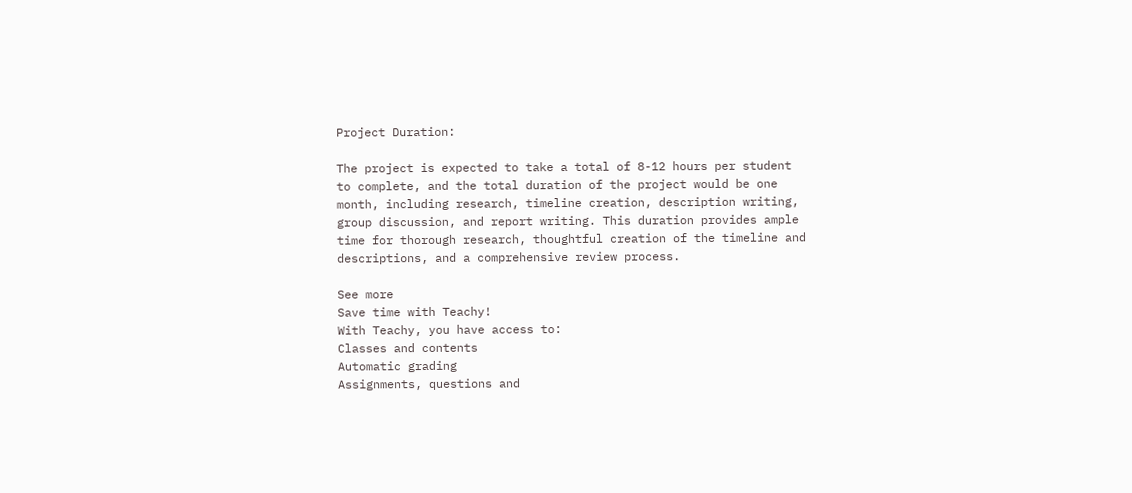Project Duration:

The project is expected to take a total of 8-12 hours per student to complete, and the total duration of the project would be one month, including research, timeline creation, description writing, group discussion, and report writing. This duration provides ample time for thorough research, thoughtful creation of the timeline and descriptions, and a comprehensive review process.

See more
Save time with Teachy!
With Teachy, you have access to:
Classes and contents
Automatic grading
Assignments, questions and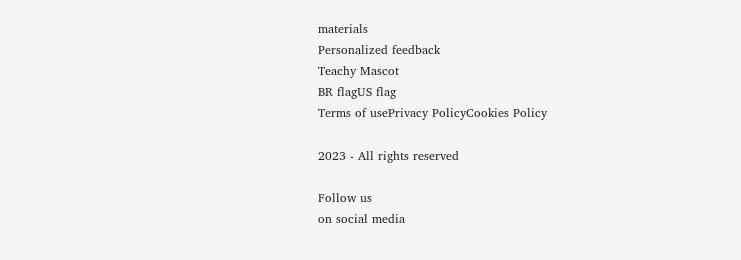materials
Personalized feedback
Teachy Mascot
BR flagUS flag
Terms of usePrivacy PolicyCookies Policy

2023 - All rights reserved

Follow us
on social media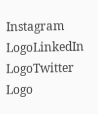Instagram LogoLinkedIn LogoTwitter Logo